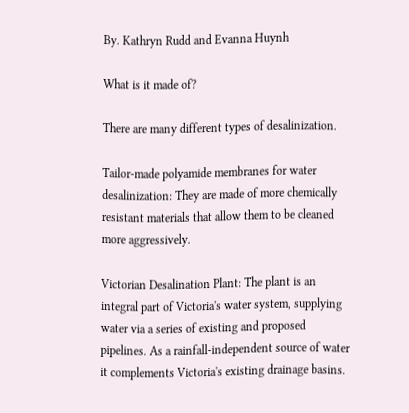By. Kathryn Rudd and Evanna Huynh

What is it made of?

There are many different types of desalinization.

Tailor-made polyamide membranes for water desalinization: They are made of more chemically resistant materials that allow them to be cleaned more aggressively.

Victorian Desalination Plant: The plant is an integral part of Victoria's water system, supplying water via a series of existing and proposed pipelines. As a rainfall-independent source of water it complements Victoria's existing drainage basins.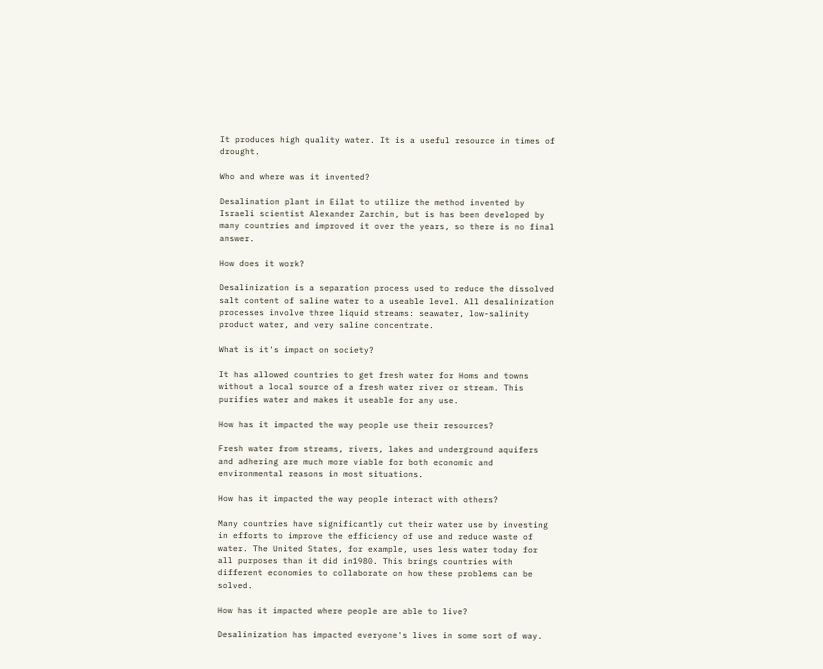It produces high quality water. It is a useful resource in times of drought.

Who and where was it invented?

Desalination plant in Eilat to utilize the method invented by Israeli scientist Alexander Zarchin, but is has been developed by many countries and improved it over the years, so there is no final answer.

How does it work?

Desalinization is a separation process used to reduce the dissolved salt content of saline water to a useable level. All desalinization processes involve three liquid streams: seawater, low-salinity product water, and very saline concentrate.

What is it's impact on society?

It has allowed countries to get fresh water for Homs and towns without a local source of a fresh water river or stream. This purifies water and makes it useable for any use.

How has it impacted the way people use their resources?

Fresh water from streams, rivers, lakes and underground aquifers and adhering are much more viable for both economic and environmental reasons in most situations.

How has it impacted the way people interact with others?

Many countries have significantly cut their water use by investing in efforts to improve the efficiency of use and reduce waste of water. The United States, for example, uses less water today for all purposes than it did in1980. This brings countries with different economies to collaborate on how these problems can be solved.

How has it impacted where people are able to live?

Desalinization has impacted everyone's lives in some sort of way.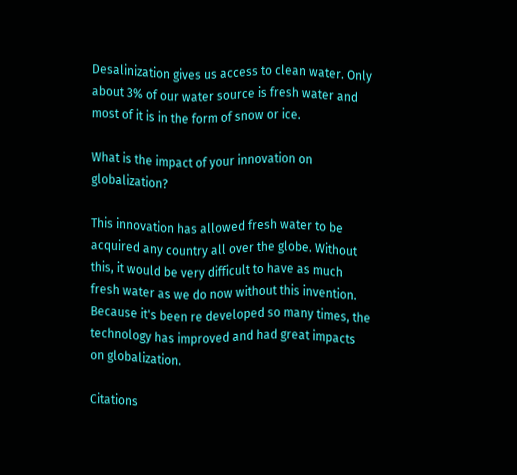Desalinization gives us access to clean water. Only about 3% of our water source is fresh water and most of it is in the form of snow or ice.

What is the impact of your innovation on globalization?

This innovation has allowed fresh water to be acquired any country all over the globe. Without this, it would be very difficult to have as much fresh water as we do now without this invention. Because it's been re developed so many times, the technology has improved and had great impacts on globalization.

Citations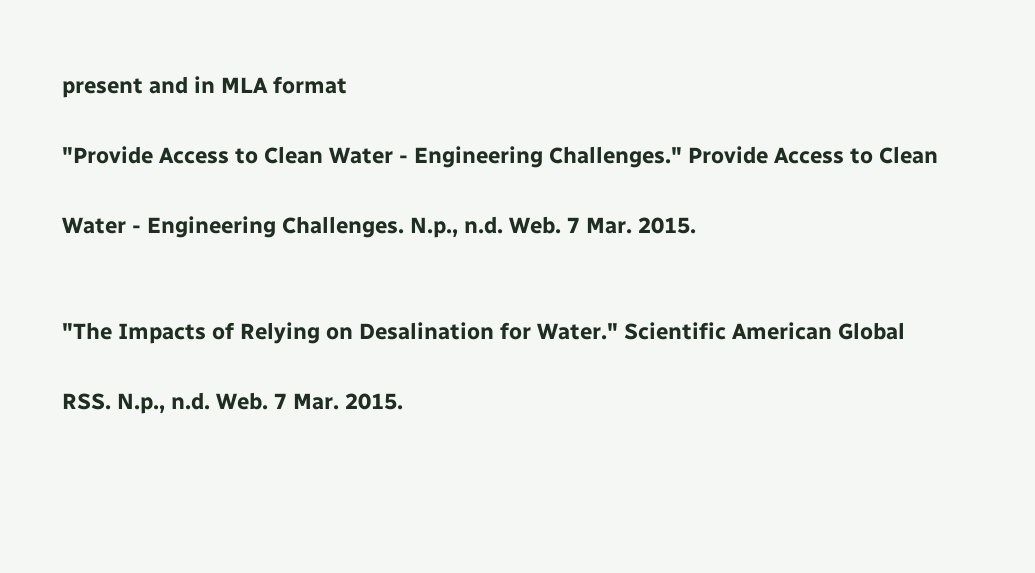present and in MLA format

"Provide Access to Clean Water - Engineering Challenges." Provide Access to Clean

Water - Engineering Challenges. N.p., n.d. Web. 7 Mar. 2015.


"The Impacts of Relying on Desalination for Water." Scientific American Global

RSS. N.p., n.d. Web. 7 Mar. 2015.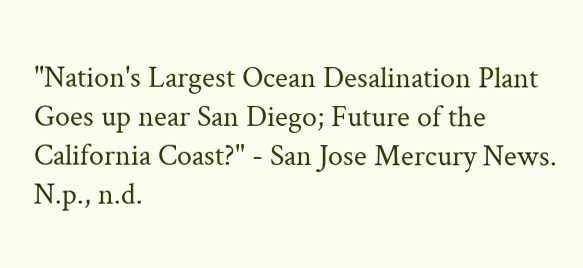"Nation's Largest Ocean Desalination Plant Goes up near San Diego; Future of the California Coast?" - San Jose Mercury News. N.p., n.d.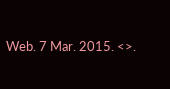Web. 7 Mar. 2015. <>.